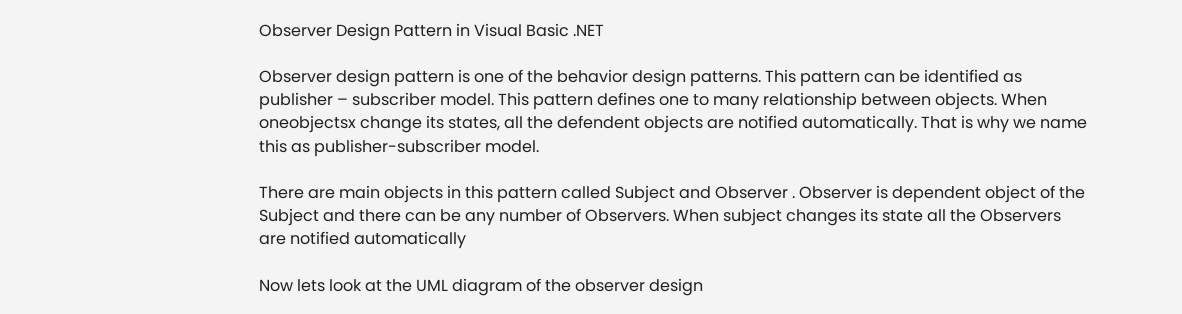Observer Design Pattern in Visual Basic .NET

Observer design pattern is one of the behavior design patterns. This pattern can be identified as publisher – subscriber model. This pattern defines one to many relationship between objects. When oneobjectsx change its states, all the defendent objects are notified automatically. That is why we name this as publisher-subscriber model.

There are main objects in this pattern called Subject and Observer . Observer is dependent object of the Subject and there can be any number of Observers. When subject changes its state all the Observers are notified automatically

Now lets look at the UML diagram of the observer design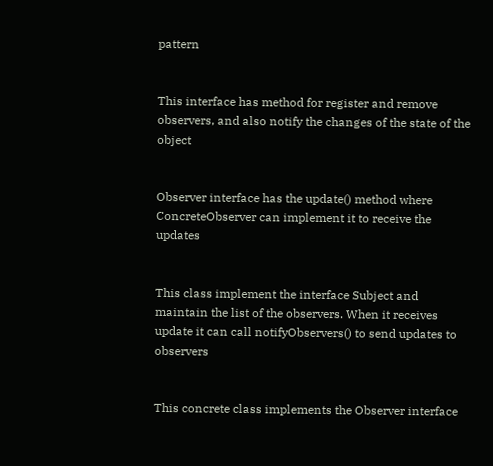pattern


This interface has method for register and remove observers, and also notify the changes of the state of the object


Observer interface has the update() method where ConcreteObserver can implement it to receive the updates


This class implement the interface Subject and maintain the list of the observers. When it receives update it can call notifyObservers() to send updates to observers


This concrete class implements the Observer interface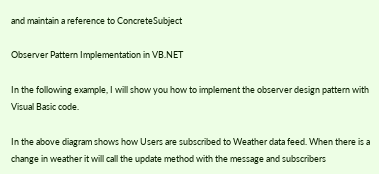and maintain a reference to ConcreteSubject

Observer Pattern Implementation in VB.NET

In the following example, I will show you how to implement the observer design pattern with Visual Basic code.

In the above diagram shows how Users are subscribed to Weather data feed. When there is a change in weather it will call the update method with the message and subscribers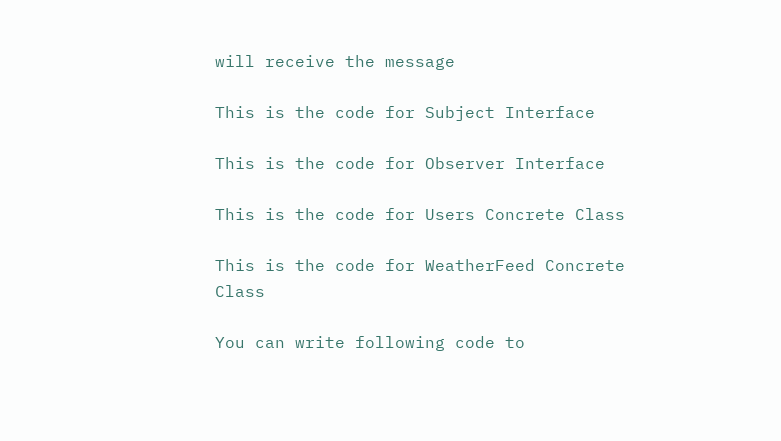will receive the message

This is the code for Subject Interface

This is the code for Observer Interface

This is the code for Users Concrete Class

This is the code for WeatherFeed Concrete Class

You can write following code to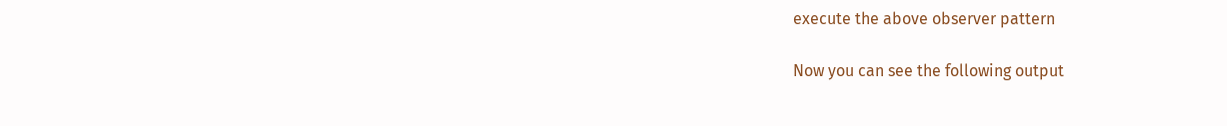execute the above observer pattern

Now you can see the following output